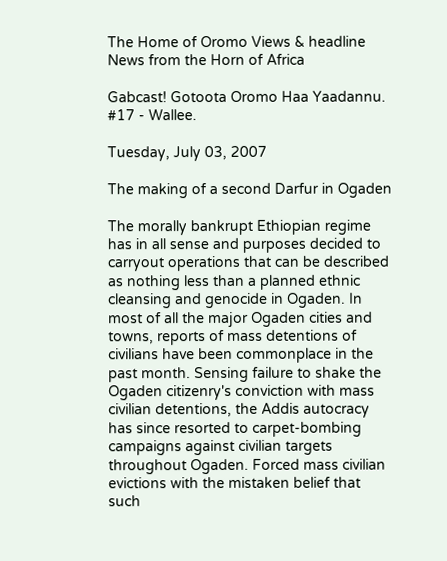The Home of Oromo Views & headline News from the Horn of Africa

Gabcast! Gotoota Oromo Haa Yaadannu. #17 - Wallee.

Tuesday, July 03, 2007

The making of a second Darfur in Ogaden

The morally bankrupt Ethiopian regime has in all sense and purposes decided to carryout operations that can be described as nothing less than a planned ethnic cleansing and genocide in Ogaden. In most of all the major Ogaden cities and towns, reports of mass detentions of civilians have been commonplace in the past month. Sensing failure to shake the Ogaden citizenry's conviction with mass civilian detentions, the Addis autocracy has since resorted to carpet-bombing campaigns against civilian targets throughout Ogaden. Forced mass civilian evictions with the mistaken belief that such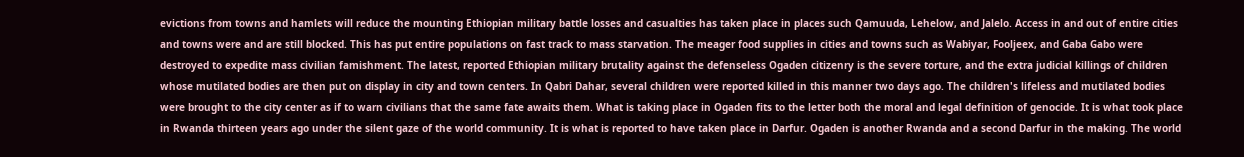evictions from towns and hamlets will reduce the mounting Ethiopian military battle losses and casualties has taken place in places such Qamuuda, Lehelow, and Jalelo. Access in and out of entire cities and towns were and are still blocked. This has put entire populations on fast track to mass starvation. The meager food supplies in cities and towns such as Wabiyar, Fooljeex, and Gaba Gabo were destroyed to expedite mass civilian famishment. The latest, reported Ethiopian military brutality against the defenseless Ogaden citizenry is the severe torture, and the extra judicial killings of children whose mutilated bodies are then put on display in city and town centers. In Qabri Dahar, several children were reported killed in this manner two days ago. The children's lifeless and mutilated bodies were brought to the city center as if to warn civilians that the same fate awaits them. What is taking place in Ogaden fits to the letter both the moral and legal definition of genocide. It is what took place in Rwanda thirteen years ago under the silent gaze of the world community. It is what is reported to have taken place in Darfur. Ogaden is another Rwanda and a second Darfur in the making. The world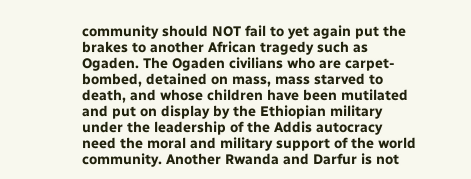community should NOT fail to yet again put the brakes to another African tragedy such as Ogaden. The Ogaden civilians who are carpet-bombed, detained on mass, mass starved to death, and whose children have been mutilated and put on display by the Ethiopian military under the leadership of the Addis autocracy need the moral and military support of the world community. Another Rwanda and Darfur is not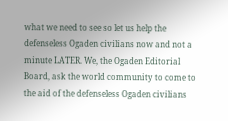what we need to see so let us help the defenseless Ogaden civilians now and not a minute LATER. We, the Ogaden Editorial Board, ask the world community to come to the aid of the defenseless Ogaden civilians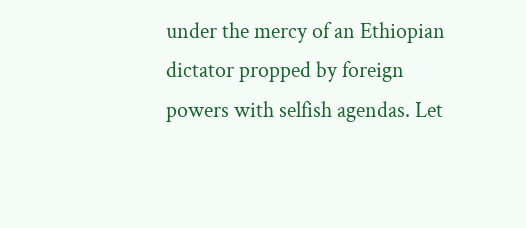under the mercy of an Ethiopian dictator propped by foreign powers with selfish agendas. Let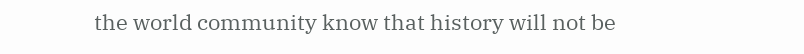the world community know that history will not be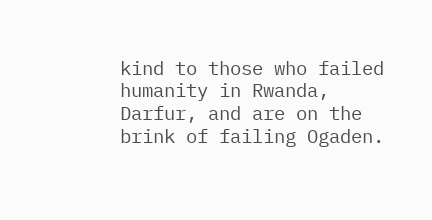kind to those who failed humanity in Rwanda, Darfur, and are on the brink of failing Ogaden.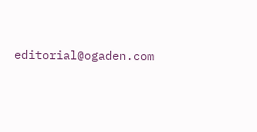editorial@ogaden.com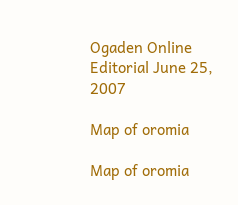Ogaden Online Editorial June 25, 2007

Map of oromia

Map of oromia